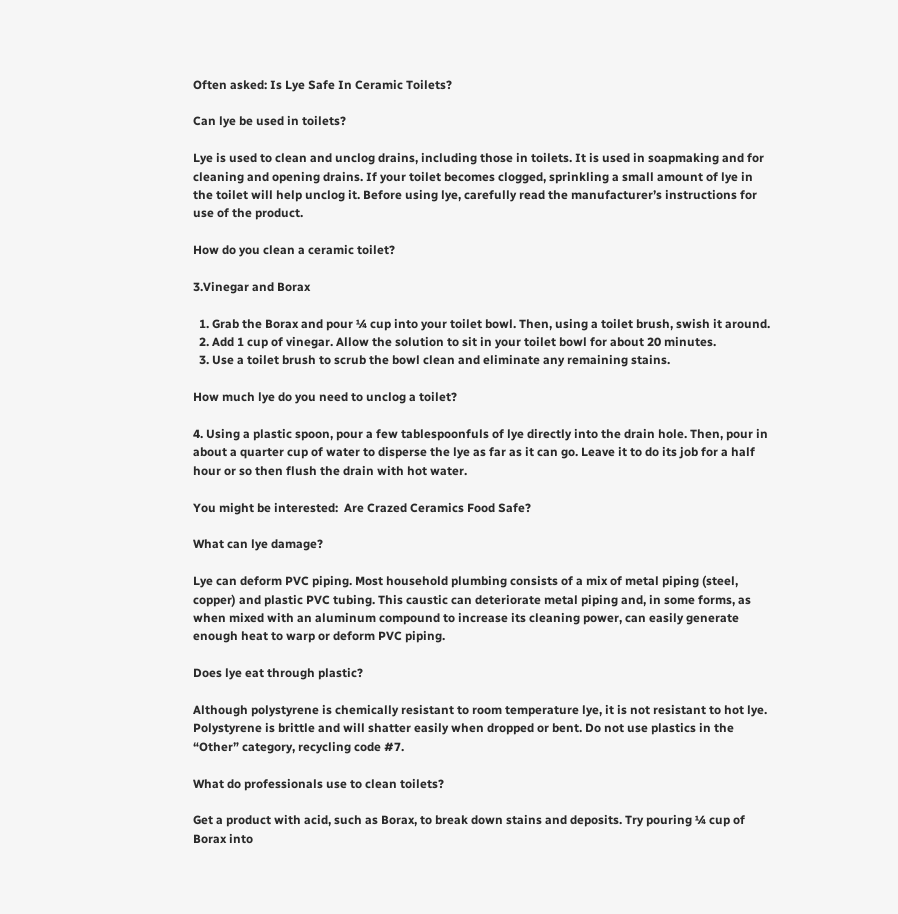Often asked: Is Lye Safe In Ceramic Toilets?

Can lye be used in toilets?

Lye is used to clean and unclog drains, including those in toilets. It is used in soapmaking and for cleaning and opening drains. If your toilet becomes clogged, sprinkling a small amount of lye in the toilet will help unclog it. Before using lye, carefully read the manufacturer’s instructions for use of the product.

How do you clean a ceramic toilet?

3.Vinegar and Borax

  1. Grab the Borax and pour ¼ cup into your toilet bowl. Then, using a toilet brush, swish it around.
  2. Add 1 cup of vinegar. Allow the solution to sit in your toilet bowl for about 20 minutes.
  3. Use a toilet brush to scrub the bowl clean and eliminate any remaining stains.

How much lye do you need to unclog a toilet?

4. Using a plastic spoon, pour a few tablespoonfuls of lye directly into the drain hole. Then, pour in about a quarter cup of water to disperse the lye as far as it can go. Leave it to do its job for a half hour or so then flush the drain with hot water.

You might be interested:  Are Crazed Ceramics Food Safe?

What can lye damage?

Lye can deform PVC piping. Most household plumbing consists of a mix of metal piping (steel, copper) and plastic PVC tubing. This caustic can deteriorate metal piping and, in some forms, as when mixed with an aluminum compound to increase its cleaning power, can easily generate enough heat to warp or deform PVC piping.

Does lye eat through plastic?

Although polystyrene is chemically resistant to room temperature lye, it is not resistant to hot lye. Polystyrene is brittle and will shatter easily when dropped or bent. Do not use plastics in the “Other” category, recycling code #7.

What do professionals use to clean toilets?

Get a product with acid, such as Borax, to break down stains and deposits. Try pouring ¼ cup of Borax into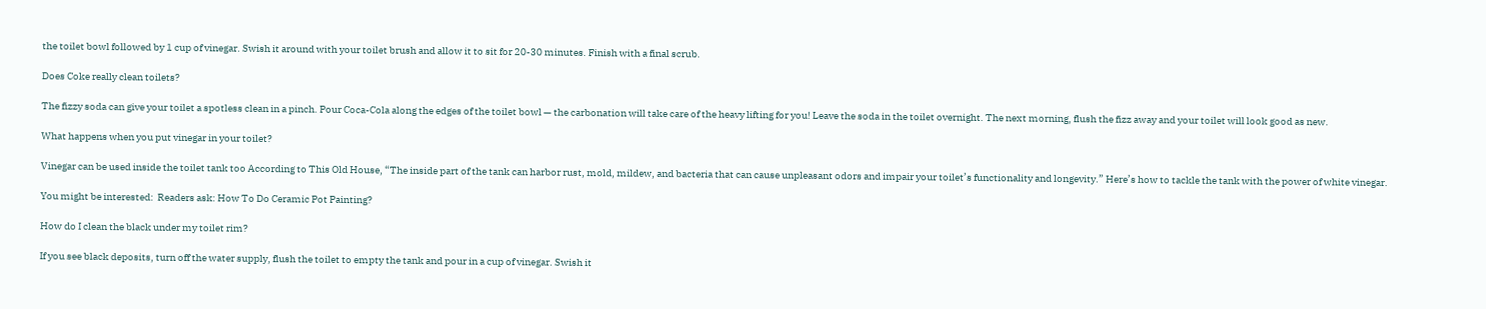the toilet bowl followed by 1 cup of vinegar. Swish it around with your toilet brush and allow it to sit for 20-30 minutes. Finish with a final scrub.

Does Coke really clean toilets?

The fizzy soda can give your toilet a spotless clean in a pinch. Pour Coca-Cola along the edges of the toilet bowl — the carbonation will take care of the heavy lifting for you! Leave the soda in the toilet overnight. The next morning, flush the fizz away and your toilet will look good as new.

What happens when you put vinegar in your toilet?

Vinegar can be used inside the toilet tank too According to This Old House, “The inside part of the tank can harbor rust, mold, mildew, and bacteria that can cause unpleasant odors and impair your toilet’s functionality and longevity.” Here’s how to tackle the tank with the power of white vinegar.

You might be interested:  Readers ask: How To Do Ceramic Pot Painting?

How do I clean the black under my toilet rim?

If you see black deposits, turn off the water supply, flush the toilet to empty the tank and pour in a cup of vinegar. Swish it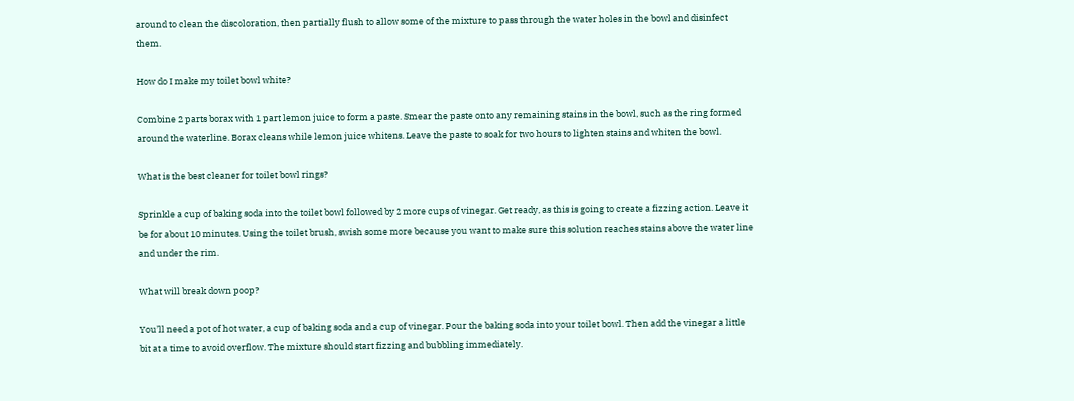around to clean the discoloration, then partially flush to allow some of the mixture to pass through the water holes in the bowl and disinfect them.

How do I make my toilet bowl white?

Combine 2 parts borax with 1 part lemon juice to form a paste. Smear the paste onto any remaining stains in the bowl, such as the ring formed around the waterline. Borax cleans while lemon juice whitens. Leave the paste to soak for two hours to lighten stains and whiten the bowl.

What is the best cleaner for toilet bowl rings?

Sprinkle a cup of baking soda into the toilet bowl followed by 2 more cups of vinegar. Get ready, as this is going to create a fizzing action. Leave it be for about 10 minutes. Using the toilet brush, swish some more because you want to make sure this solution reaches stains above the water line and under the rim.

What will break down poop?

You’ll need a pot of hot water, a cup of baking soda and a cup of vinegar. Pour the baking soda into your toilet bowl. Then add the vinegar a little bit at a time to avoid overflow. The mixture should start fizzing and bubbling immediately.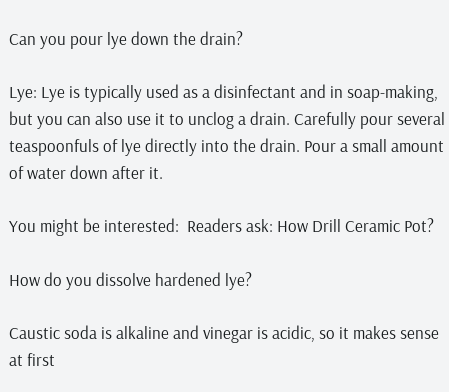Can you pour lye down the drain?

Lye: Lye is typically used as a disinfectant and in soap-making, but you can also use it to unclog a drain. Carefully pour several teaspoonfuls of lye directly into the drain. Pour a small amount of water down after it.

You might be interested:  Readers ask: How Drill Ceramic Pot?

How do you dissolve hardened lye?

Caustic soda is alkaline and vinegar is acidic, so it makes sense at first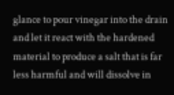glance to pour vinegar into the drain and let it react with the hardened material to produce a salt that is far less harmful and will dissolve in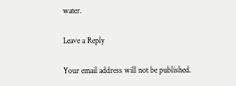water.

Leave a Reply

Your email address will not be published.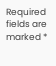Required fields are marked *